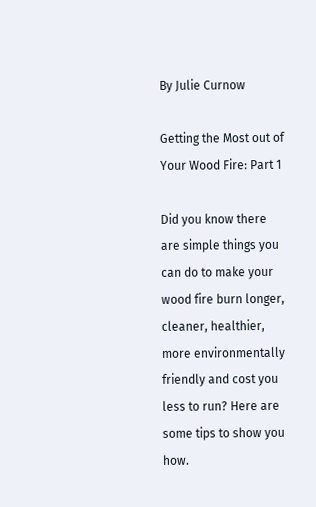By Julie Curnow

Getting the Most out of Your Wood Fire: Part 1

Did you know there are simple things you can do to make your wood fire burn longer, cleaner, healthier, more environmentally friendly and cost you less to run? Here are some tips to show you how.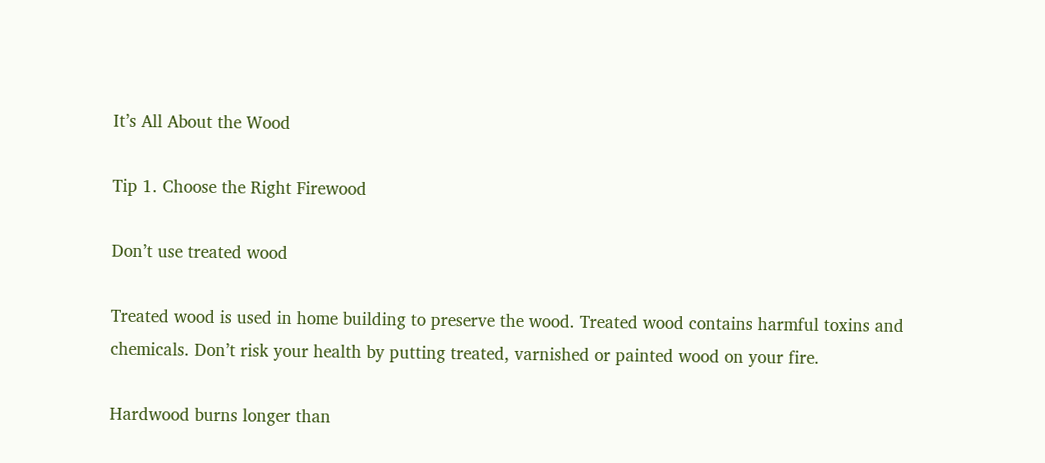It’s All About the Wood

Tip 1. Choose the Right Firewood

Don’t use treated wood

Treated wood is used in home building to preserve the wood. Treated wood contains harmful toxins and chemicals. Don’t risk your health by putting treated, varnished or painted wood on your fire.

Hardwood burns longer than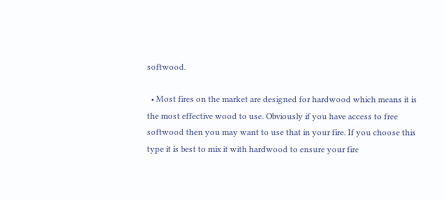softwood.

  • Most fires on the market are designed for hardwood which means it is the most effective wood to use. Obviously if you have access to free softwood then you may want to use that in your fire. If you choose this type it is best to mix it with hardwood to ensure your fire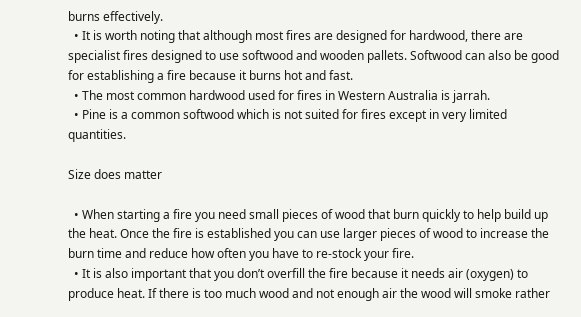burns effectively.
  • It is worth noting that although most fires are designed for hardwood, there are specialist fires designed to use softwood and wooden pallets. Softwood can also be good for establishing a fire because it burns hot and fast.
  • The most common hardwood used for fires in Western Australia is jarrah.
  • Pine is a common softwood which is not suited for fires except in very limited quantities.

Size does matter

  • When starting a fire you need small pieces of wood that burn quickly to help build up the heat. Once the fire is established you can use larger pieces of wood to increase the burn time and reduce how often you have to re-stock your fire.
  • It is also important that you don’t overfill the fire because it needs air (oxygen) to produce heat. If there is too much wood and not enough air the wood will smoke rather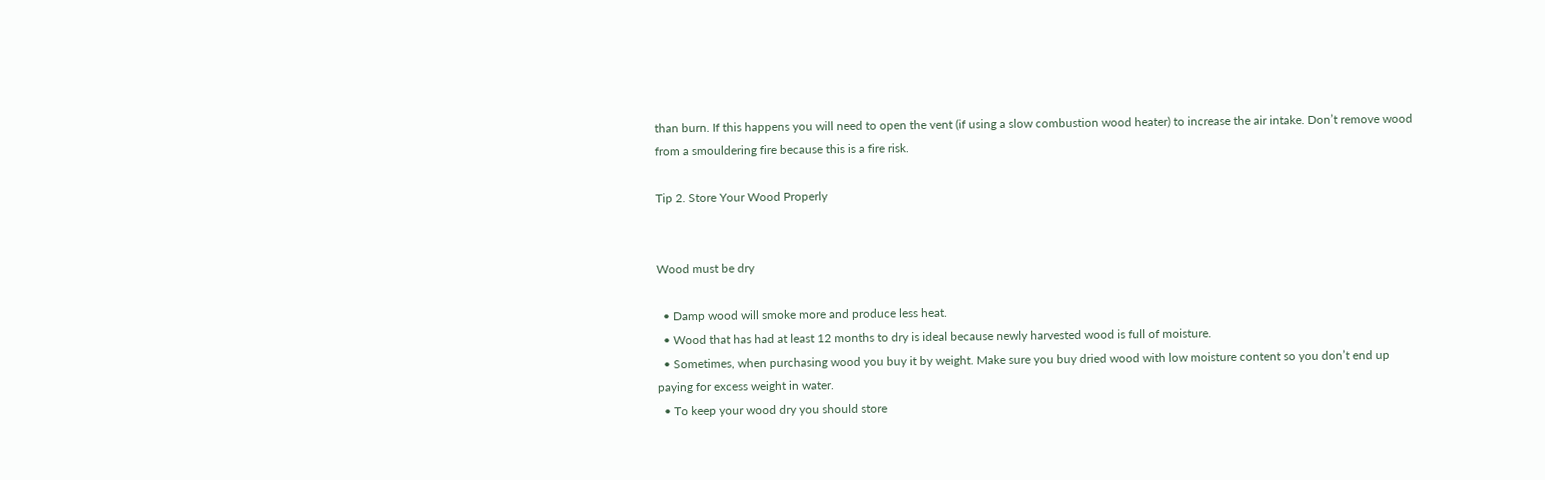than burn. If this happens you will need to open the vent (if using a slow combustion wood heater) to increase the air intake. Don’t remove wood from a smouldering fire because this is a fire risk.

Tip 2. Store Your Wood Properly


Wood must be dry

  • Damp wood will smoke more and produce less heat.
  • Wood that has had at least 12 months to dry is ideal because newly harvested wood is full of moisture.
  • Sometimes, when purchasing wood you buy it by weight. Make sure you buy dried wood with low moisture content so you don’t end up paying for excess weight in water.
  • To keep your wood dry you should store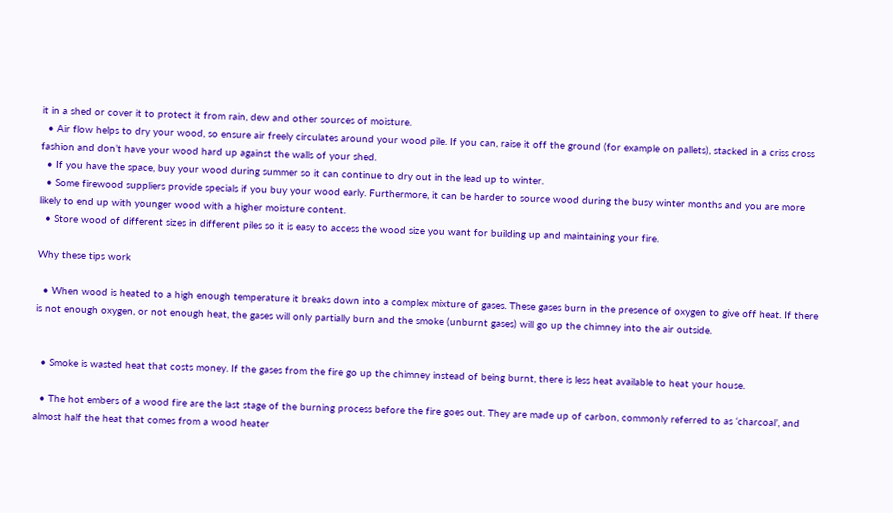it in a shed or cover it to protect it from rain, dew and other sources of moisture.
  • Air flow helps to dry your wood, so ensure air freely circulates around your wood pile. If you can, raise it off the ground (for example on pallets), stacked in a criss cross fashion and don’t have your wood hard up against the walls of your shed.
  • If you have the space, buy your wood during summer so it can continue to dry out in the lead up to winter.
  • Some firewood suppliers provide specials if you buy your wood early. Furthermore, it can be harder to source wood during the busy winter months and you are more likely to end up with younger wood with a higher moisture content.
  • Store wood of different sizes in different piles so it is easy to access the wood size you want for building up and maintaining your fire.

Why these tips work

  • When wood is heated to a high enough temperature it breaks down into a complex mixture of gases. These gases burn in the presence of oxygen to give off heat. If there is not enough oxygen, or not enough heat, the gases will only partially burn and the smoke (unburnt gases) will go up the chimney into the air outside.


  • Smoke is wasted heat that costs money. If the gases from the fire go up the chimney instead of being burnt, there is less heat available to heat your house.

  • The hot embers of a wood fire are the last stage of the burning process before the fire goes out. They are made up of carbon, commonly referred to as ‘charcoal’, and almost half the heat that comes from a wood heater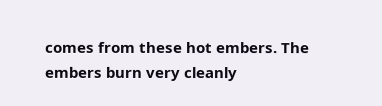comes from these hot embers. The embers burn very cleanly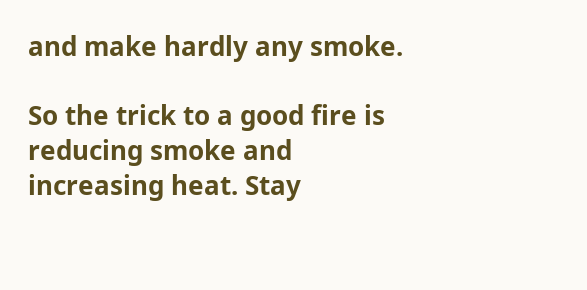and make hardly any smoke.

So the trick to a good fire is reducing smoke and increasing heat. Stay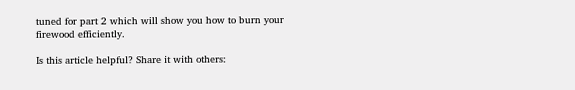tuned for part 2 which will show you how to burn your firewood efficiently.

Is this article helpful? Share it with others: